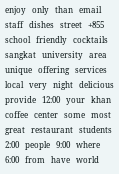enjoy   only   than   email   staff   dishes   street   +855   school   friendly   cocktails   sangkat   university   area   unique   offering   services   local   very   night   delicious   provide   12:00   your   khan   coffee   center   some   most   great   restaurant   students   2:00   people   9:00   where   6:00   from   have   world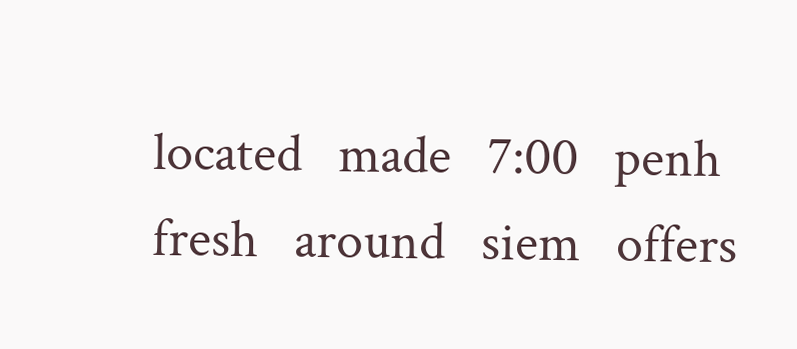located   made   7:00   penh   fresh   around   siem   offers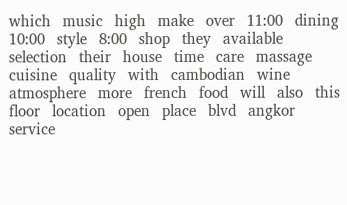which   music   high   make   over   11:00   dining   10:00   style   8:00   shop   they   available   selection   their   house   time   care   massage   cuisine   quality   with   cambodian   wine   atmosphere   more   french   food   will   also   this   floor   location   open   place   blvd   angkor   service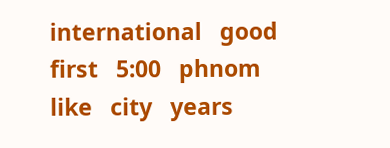international   good   first   5:00   phnom   like   city   years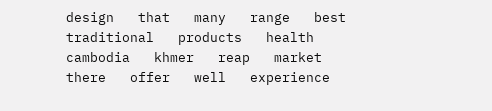design   that   many   range   best   traditional   products   health   cambodia   khmer   reap   market   there   offer   well   experience